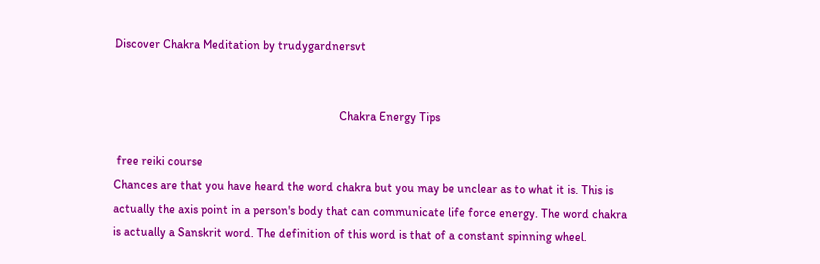Discover Chakra Meditation by trudygardnersvt


                                                                           Chakra Energy Tips

 free reiki course
Chances are that you have heard the word chakra but you may be unclear as to what it is. This is
actually the axis point in a person's body that can communicate life force energy. The word chakra
is actually a Sanskrit word. The definition of this word is that of a constant spinning wheel.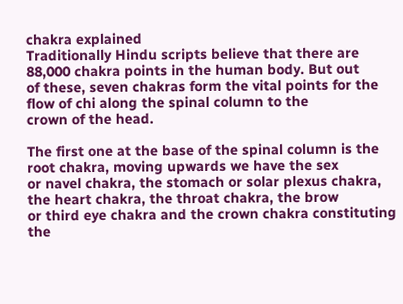chakra explained
Traditionally Hindu scripts believe that there are 88,000 chakra points in the human body. But out
of these, seven chakras form the vital points for the flow of chi along the spinal column to the
crown of the head.

The first one at the base of the spinal column is the root chakra, moving upwards we have the sex
or navel chakra, the stomach or solar plexus chakra, the heart chakra, the throat chakra, the brow
or third eye chakra and the crown chakra constituting the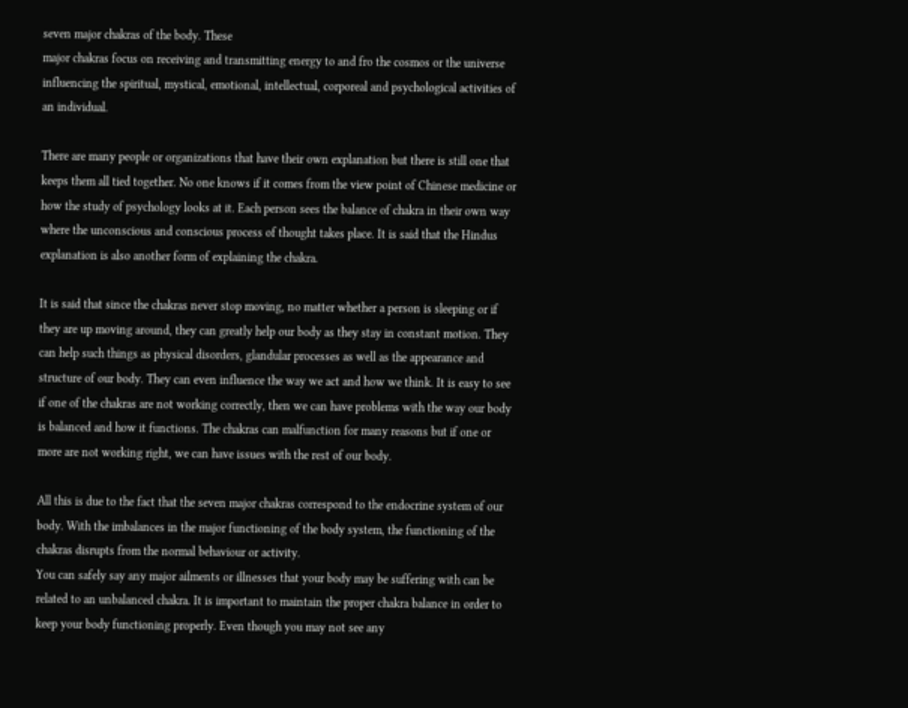seven major chakras of the body. These
major chakras focus on receiving and transmitting energy to and fro the cosmos or the universe
influencing the spiritual, mystical, emotional, intellectual, corporeal and psychological activities of
an individual.

There are many people or organizations that have their own explanation but there is still one that
keeps them all tied together. No one knows if it comes from the view point of Chinese medicine or
how the study of psychology looks at it. Each person sees the balance of chakra in their own way
where the unconscious and conscious process of thought takes place. It is said that the Hindus
explanation is also another form of explaining the chakra.

It is said that since the chakras never stop moving, no matter whether a person is sleeping or if
they are up moving around, they can greatly help our body as they stay in constant motion. They
can help such things as physical disorders, glandular processes as well as the appearance and
structure of our body. They can even influence the way we act and how we think. It is easy to see
if one of the chakras are not working correctly, then we can have problems with the way our body
is balanced and how it functions. The chakras can malfunction for many reasons but if one or
more are not working right, we can have issues with the rest of our body.

All this is due to the fact that the seven major chakras correspond to the endocrine system of our
body. With the imbalances in the major functioning of the body system, the functioning of the
chakras disrupts from the normal behaviour or activity.
You can safely say any major ailments or illnesses that your body may be suffering with can be
related to an unbalanced chakra. It is important to maintain the proper chakra balance in order to
keep your body functioning properly. Even though you may not see any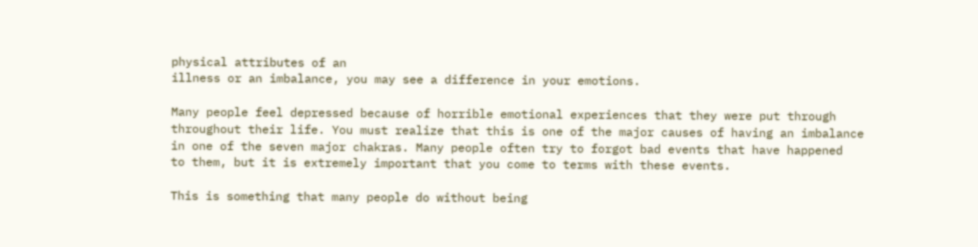physical attributes of an
illness or an imbalance, you may see a difference in your emotions.

Many people feel depressed because of horrible emotional experiences that they were put through
throughout their life. You must realize that this is one of the major causes of having an imbalance
in one of the seven major chakras. Many people often try to forgot bad events that have happened
to them, but it is extremely important that you come to terms with these events.

This is something that many people do without being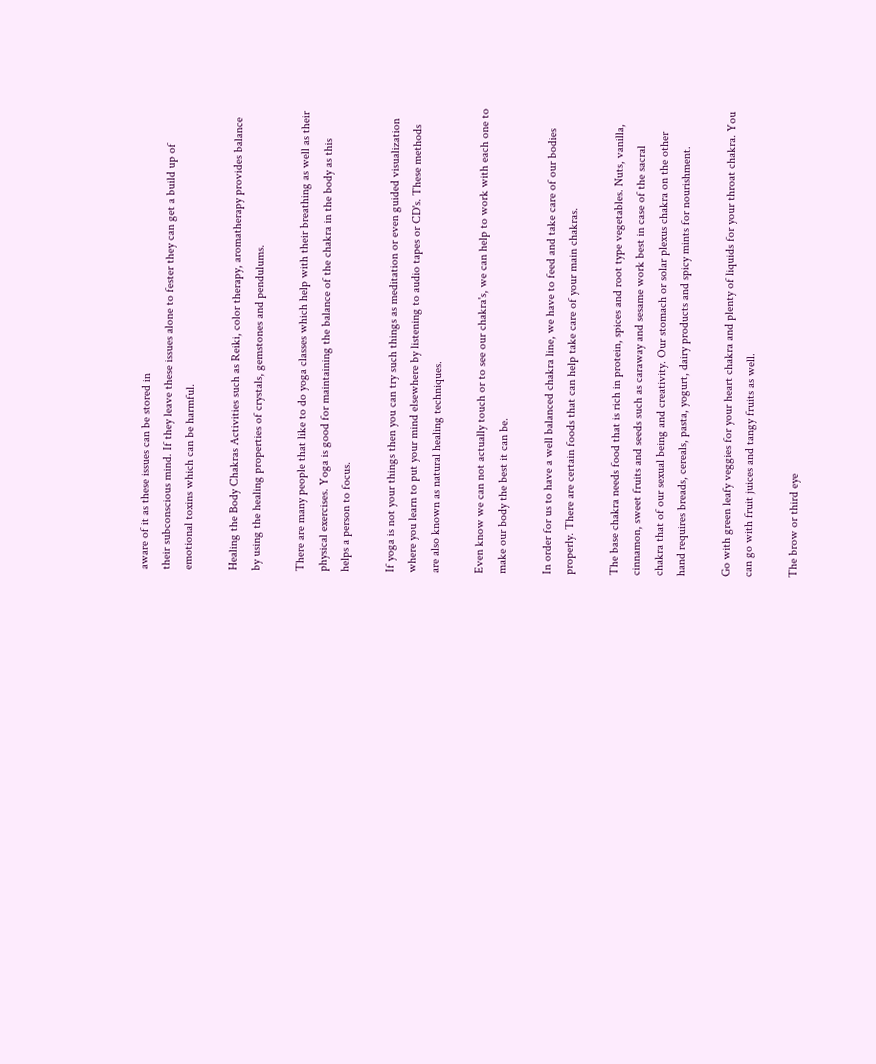aware of it as these issues can be stored in
their subconscious mind. If they leave these issues alone to fester they can get a build up of
emotional toxins which can be harmful.

Healing the Body Chakras Activities such as Reiki, color therapy, aromatherapy provides balance
by using the healing properties of crystals, gemstones and pendulums.

There are many people that like to do yoga classes which help with their breathing as well as their
physical exercises. Yoga is good for maintaining the balance of the chakra in the body as this
helps a person to focus.

If yoga is not your things then you can try such things as meditation or even guided visualization
where you learn to put your mind elsewhere by listening to audio tapes or CD's. These methods
are also known as natural healing techniques.

Even know we can not actually touch or to see our chakra's, we can help to work with each one to
make our body the best it can be.

In order for us to have a well balanced chakra line, we have to feed and take care of our bodies
properly. There are certain foods that can help take care of your main chakras.

The base chakra needs food that is rich in protein, spices and root type vegetables. Nuts, vanilla,
cinnamon, sweet fruits and seeds such as caraway and sesame work best in case of the sacral
chakra that of our sexual being and creativity. Our stomach or solar plexus chakra on the other
hand requires breads, cereals, pasta, yogurt, dairy products and spicy mints for nourishment.

Go with green leafy veggies for your heart chakra and plenty of liquids for your throat chakra. You
can go with fruit juices and tangy fruits as well.

The brow or third eye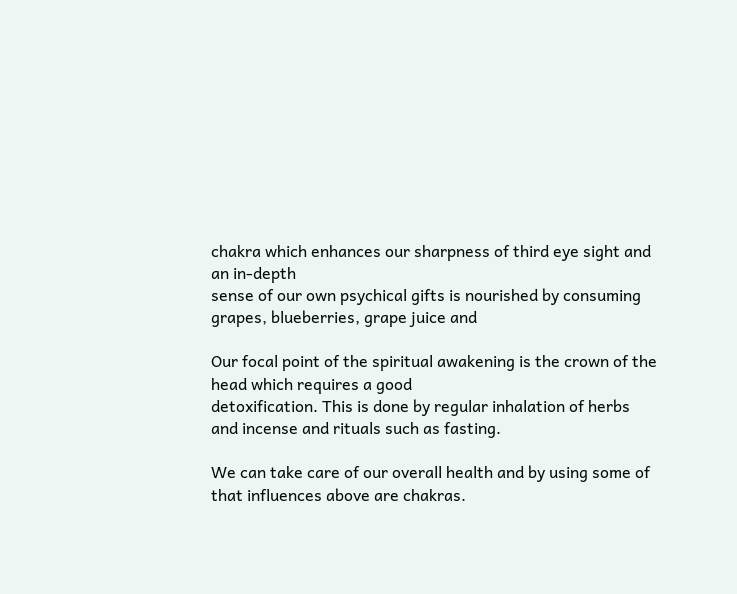chakra which enhances our sharpness of third eye sight and an in-depth
sense of our own psychical gifts is nourished by consuming grapes, blueberries, grape juice and

Our focal point of the spiritual awakening is the crown of the head which requires a good
detoxification. This is done by regular inhalation of herbs and incense and rituals such as fasting.

We can take care of our overall health and by using some of that influences above are chakras.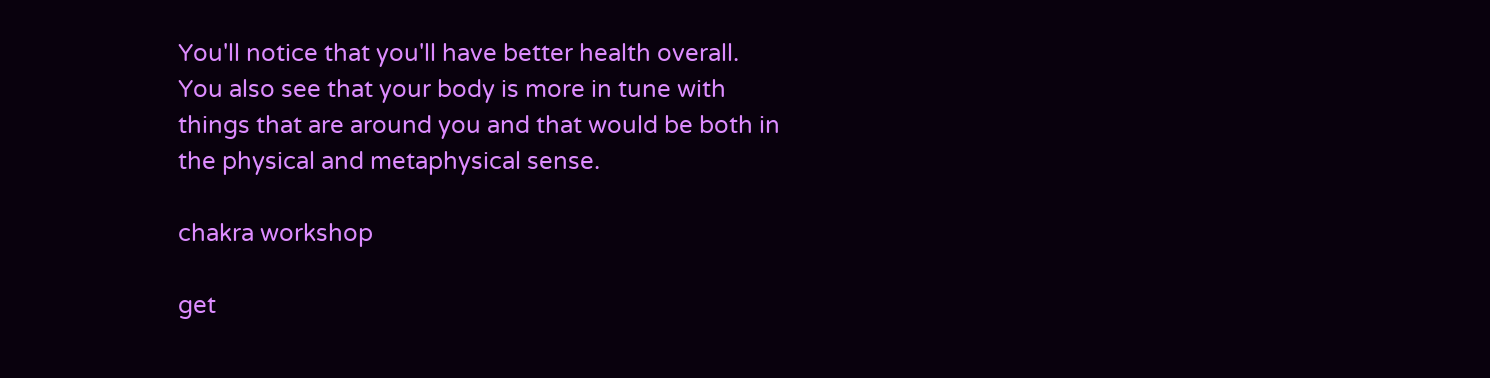You'll notice that you'll have better health overall. You also see that your body is more in tune with
things that are around you and that would be both in the physical and metaphysical sense.

chakra workshop

get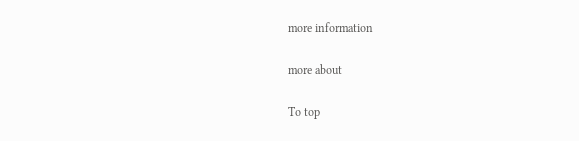more information

more about

To top